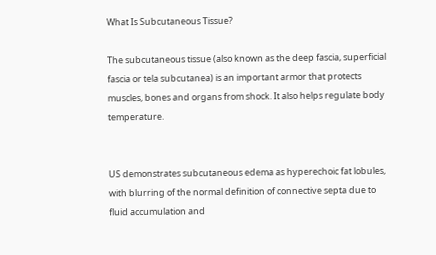What Is Subcutaneous Tissue?

The subcutaneous tissue (also known as the deep fascia, superficial fascia or tela subcutanea) is an important armor that protects muscles, bones and organs from shock. It also helps regulate body temperature.


US demonstrates subcutaneous edema as hyperechoic fat lobules, with blurring of the normal definition of connective septa due to fluid accumulation and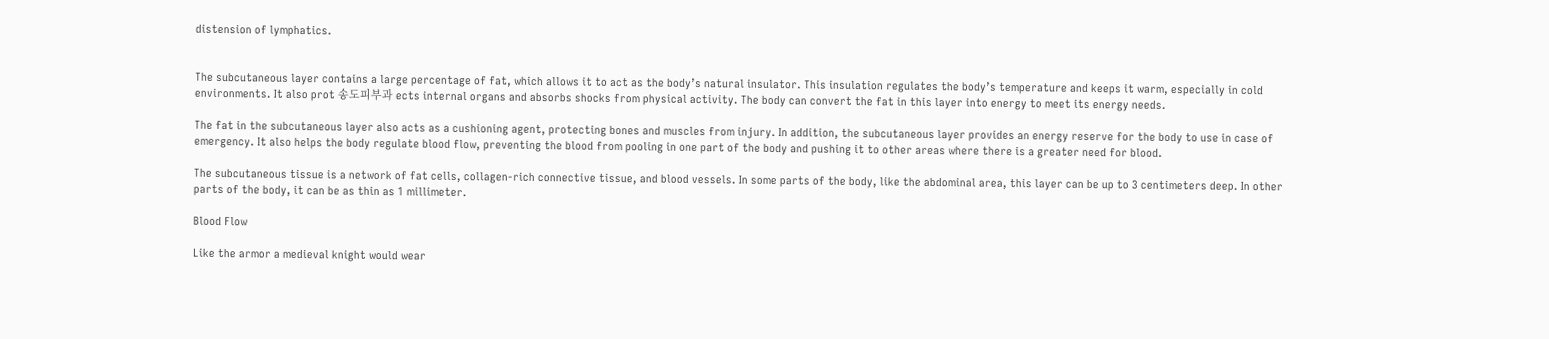distension of lymphatics.


The subcutaneous layer contains a large percentage of fat, which allows it to act as the body’s natural insulator. This insulation regulates the body’s temperature and keeps it warm, especially in cold environments. It also prot 송도피부과 ects internal organs and absorbs shocks from physical activity. The body can convert the fat in this layer into energy to meet its energy needs.

The fat in the subcutaneous layer also acts as a cushioning agent, protecting bones and muscles from injury. In addition, the subcutaneous layer provides an energy reserve for the body to use in case of emergency. It also helps the body regulate blood flow, preventing the blood from pooling in one part of the body and pushing it to other areas where there is a greater need for blood.

The subcutaneous tissue is a network of fat cells, collagen-rich connective tissue, and blood vessels. In some parts of the body, like the abdominal area, this layer can be up to 3 centimeters deep. In other parts of the body, it can be as thin as 1 millimeter.

Blood Flow

Like the armor a medieval knight would wear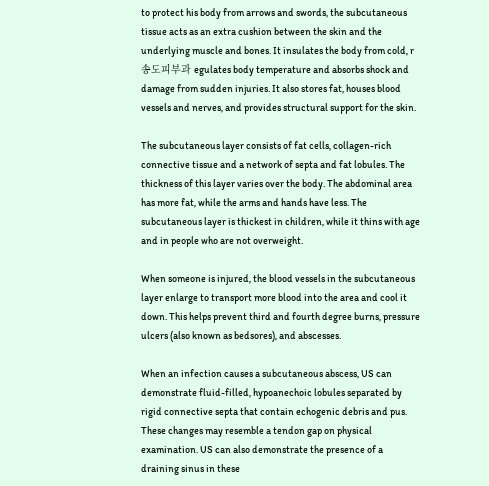to protect his body from arrows and swords, the subcutaneous tissue acts as an extra cushion between the skin and the underlying muscle and bones. It insulates the body from cold, r 송도피부과 egulates body temperature and absorbs shock and damage from sudden injuries. It also stores fat, houses blood vessels and nerves, and provides structural support for the skin.

The subcutaneous layer consists of fat cells, collagen-rich connective tissue and a network of septa and fat lobules. The thickness of this layer varies over the body. The abdominal area has more fat, while the arms and hands have less. The subcutaneous layer is thickest in children, while it thins with age and in people who are not overweight.

When someone is injured, the blood vessels in the subcutaneous layer enlarge to transport more blood into the area and cool it down. This helps prevent third and fourth degree burns, pressure ulcers (also known as bedsores), and abscesses.

When an infection causes a subcutaneous abscess, US can demonstrate fluid-filled, hypoanechoic lobules separated by rigid connective septa that contain echogenic debris and pus. These changes may resemble a tendon gap on physical examination. US can also demonstrate the presence of a draining sinus in these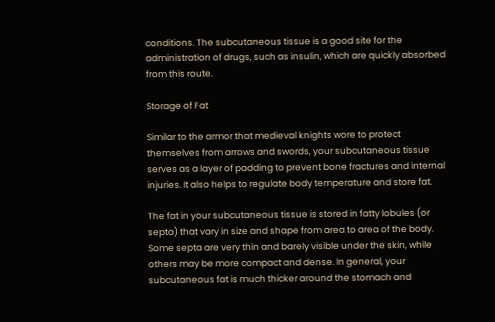conditions. The subcutaneous tissue is a good site for the administration of drugs, such as insulin, which are quickly absorbed from this route.

Storage of Fat

Similar to the armor that medieval knights wore to protect themselves from arrows and swords, your subcutaneous tissue serves as a layer of padding to prevent bone fractures and internal injuries. It also helps to regulate body temperature and store fat.

The fat in your subcutaneous tissue is stored in fatty lobules (or septa) that vary in size and shape from area to area of the body. Some septa are very thin and barely visible under the skin, while others may be more compact and dense. In general, your subcutaneous fat is much thicker around the stomach and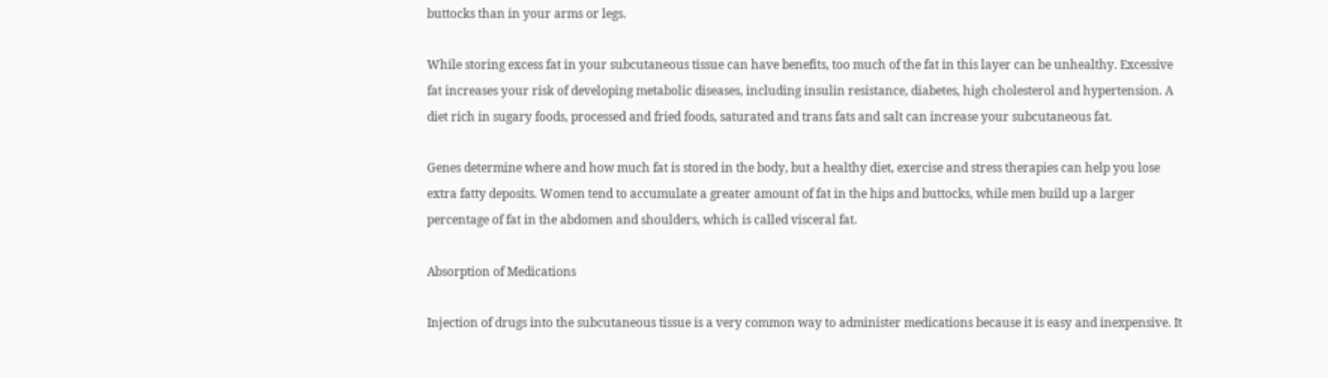buttocks than in your arms or legs.

While storing excess fat in your subcutaneous tissue can have benefits, too much of the fat in this layer can be unhealthy. Excessive fat increases your risk of developing metabolic diseases, including insulin resistance, diabetes, high cholesterol and hypertension. A diet rich in sugary foods, processed and fried foods, saturated and trans fats and salt can increase your subcutaneous fat.

Genes determine where and how much fat is stored in the body, but a healthy diet, exercise and stress therapies can help you lose extra fatty deposits. Women tend to accumulate a greater amount of fat in the hips and buttocks, while men build up a larger percentage of fat in the abdomen and shoulders, which is called visceral fat.

Absorption of Medications

Injection of drugs into the subcutaneous tissue is a very common way to administer medications because it is easy and inexpensive. It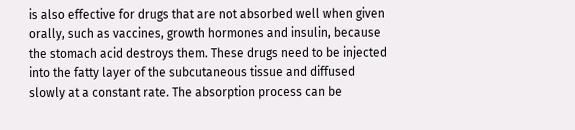is also effective for drugs that are not absorbed well when given orally, such as vaccines, growth hormones and insulin, because the stomach acid destroys them. These drugs need to be injected into the fatty layer of the subcutaneous tissue and diffused slowly at a constant rate. The absorption process can be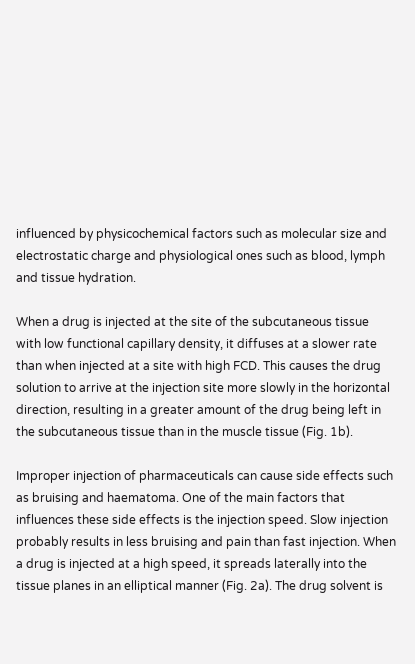influenced by physicochemical factors such as molecular size and electrostatic charge and physiological ones such as blood, lymph and tissue hydration.

When a drug is injected at the site of the subcutaneous tissue with low functional capillary density, it diffuses at a slower rate than when injected at a site with high FCD. This causes the drug solution to arrive at the injection site more slowly in the horizontal direction, resulting in a greater amount of the drug being left in the subcutaneous tissue than in the muscle tissue (Fig. 1b).

Improper injection of pharmaceuticals can cause side effects such as bruising and haematoma. One of the main factors that influences these side effects is the injection speed. Slow injection probably results in less bruising and pain than fast injection. When a drug is injected at a high speed, it spreads laterally into the tissue planes in an elliptical manner (Fig. 2a). The drug solvent is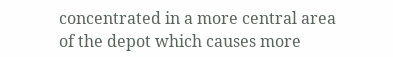concentrated in a more central area of the depot which causes more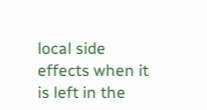local side effects when it is left in the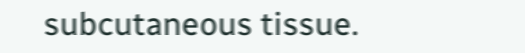subcutaneous tissue.